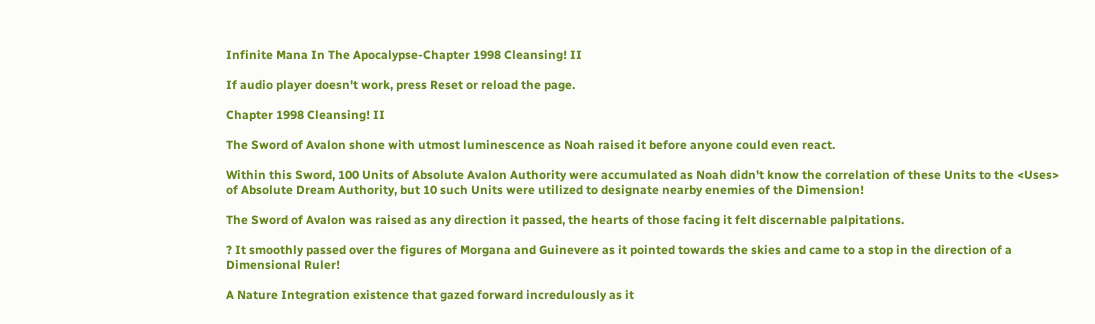Infinite Mana In The Apocalypse-Chapter 1998 Cleansing! II

If audio player doesn't work, press Reset or reload the page.

Chapter 1998 Cleansing! II

The Sword of Avalon shone with utmost luminescence as Noah raised it before anyone could even react.

Within this Sword, 100 Units of Absolute Avalon Authority were accumulated as Noah didn't know the correlation of these Units to the <Uses> of Absolute Dream Authority, but 10 such Units were utilized to designate nearby enemies of the Dimension!

The Sword of Avalon was raised as any direction it passed, the hearts of those facing it felt discernable palpitations.

? It smoothly passed over the figures of Morgana and Guinevere as it pointed towards the skies and came to a stop in the direction of a Dimensional Ruler!

A Nature Integration existence that gazed forward incredulously as it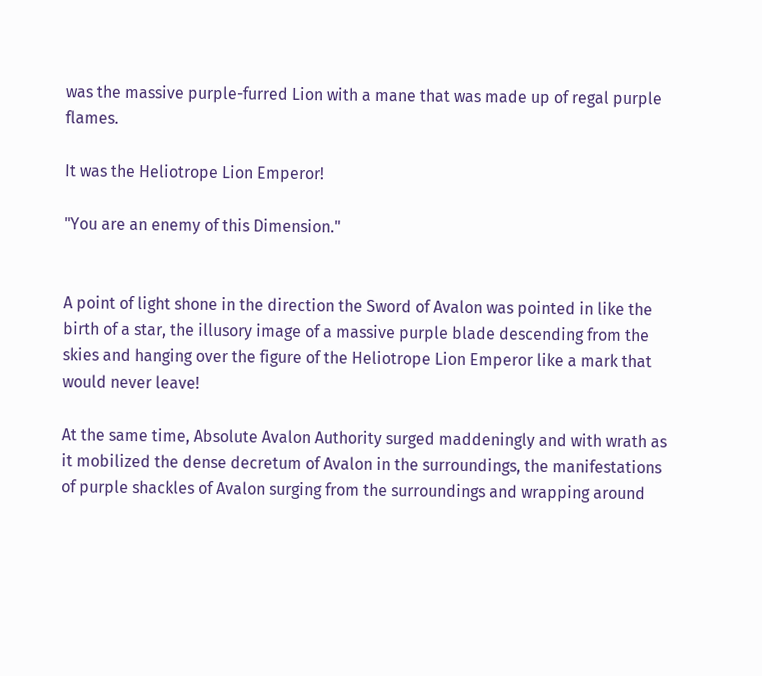was the massive purple-furred Lion with a mane that was made up of regal purple flames.

It was the Heliotrope Lion Emperor!

"You are an enemy of this Dimension."


A point of light shone in the direction the Sword of Avalon was pointed in like the birth of a star, the illusory image of a massive purple blade descending from the skies and hanging over the figure of the Heliotrope Lion Emperor like a mark that would never leave!

At the same time, Absolute Avalon Authority surged maddeningly and with wrath as it mobilized the dense decretum of Avalon in the surroundings, the manifestations of purple shackles of Avalon surging from the surroundings and wrapping around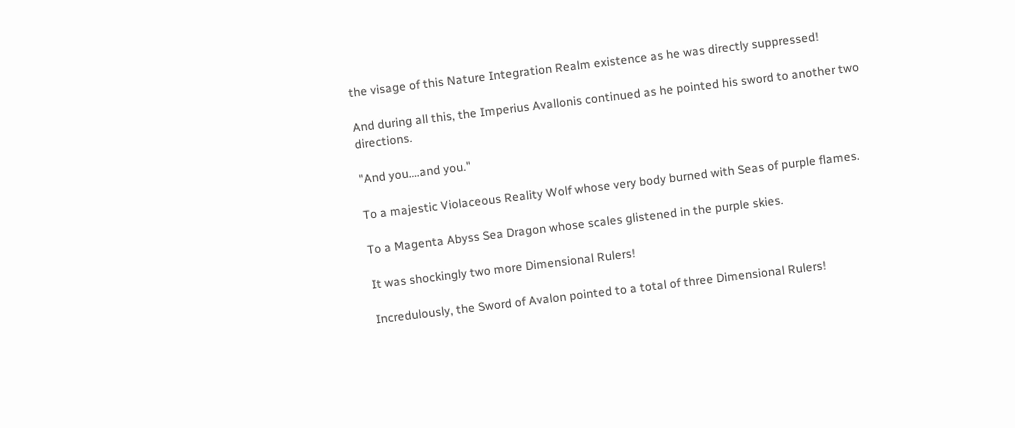the visage of this Nature Integration Realm existence as he was directly suppressed!

And during all this, the Imperius Avallonis continued as he pointed his sword to another two directions.

"And you….and you."

To a majestic Violaceous Reality Wolf whose very body burned with Seas of purple flames.

To a Magenta Abyss Sea Dragon whose scales glistened in the purple skies.

It was shockingly two more Dimensional Rulers!

Incredulously, the Sword of Avalon pointed to a total of three Dimensional Rulers!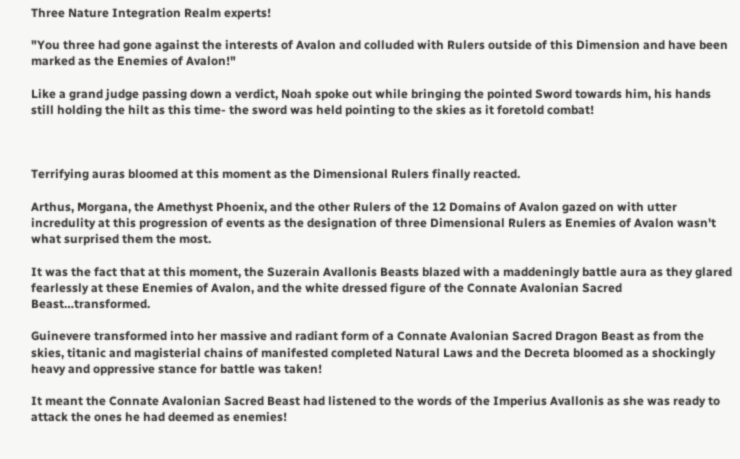Three Nature Integration Realm experts!

"You three had gone against the interests of Avalon and colluded with Rulers outside of this Dimension and have been marked as the Enemies of Avalon!"

Like a grand judge passing down a verdict, Noah spoke out while bringing the pointed Sword towards him, his hands still holding the hilt as this time- the sword was held pointing to the skies as it foretold combat!



Terrifying auras bloomed at this moment as the Dimensional Rulers finally reacted.

Arthus, Morgana, the Amethyst Phoenix, and the other Rulers of the 12 Domains of Avalon gazed on with utter incredulity at this progression of events as the designation of three Dimensional Rulers as Enemies of Avalon wasn't what surprised them the most.

It was the fact that at this moment, the Suzerain Avallonis Beasts blazed with a maddeningly battle aura as they glared fearlessly at these Enemies of Avalon, and the white dressed figure of the Connate Avalonian Sacred Beast…transformed.

Guinevere transformed into her massive and radiant form of a Connate Avalonian Sacred Dragon Beast as from the skies, titanic and magisterial chains of manifested completed Natural Laws and the Decreta bloomed as a shockingly heavy and oppressive stance for battle was taken!

It meant the Connate Avalonian Sacred Beast had listened to the words of the Imperius Avallonis as she was ready to attack the ones he had deemed as enemies!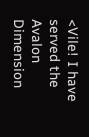<Vile! I have served the Avalon Dimension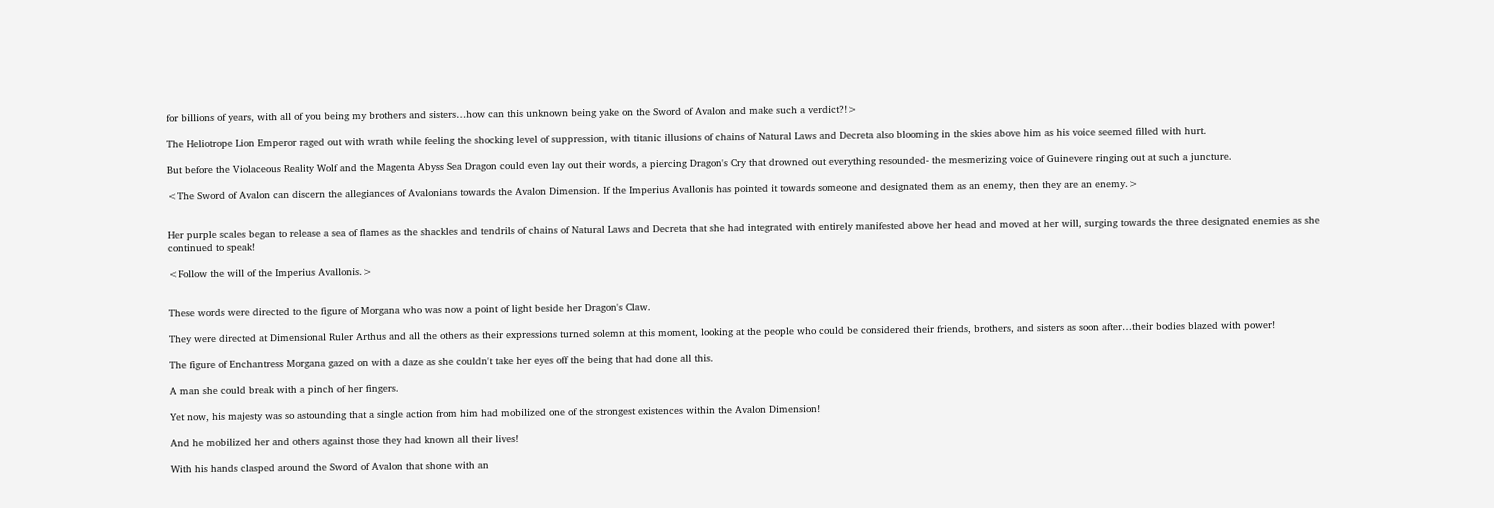for billions of years, with all of you being my brothers and sisters…how can this unknown being yake on the Sword of Avalon and make such a verdict?!>

The Heliotrope Lion Emperor raged out with wrath while feeling the shocking level of suppression, with titanic illusions of chains of Natural Laws and Decreta also blooming in the skies above him as his voice seemed filled with hurt.

But before the Violaceous Reality Wolf and the Magenta Abyss Sea Dragon could even lay out their words, a piercing Dragon's Cry that drowned out everything resounded- the mesmerizing voice of Guinevere ringing out at such a juncture.

<The Sword of Avalon can discern the allegiances of Avalonians towards the Avalon Dimension. If the Imperius Avallonis has pointed it towards someone and designated them as an enemy, then they are an enemy.>


Her purple scales began to release a sea of flames as the shackles and tendrils of chains of Natural Laws and Decreta that she had integrated with entirely manifested above her head and moved at her will, surging towards the three designated enemies as she continued to speak!

<Follow the will of the Imperius Avallonis.>


These words were directed to the figure of Morgana who was now a point of light beside her Dragon's Claw.

They were directed at Dimensional Ruler Arthus and all the others as their expressions turned solemn at this moment, looking at the people who could be considered their friends, brothers, and sisters as soon after…their bodies blazed with power!

The figure of Enchantress Morgana gazed on with a daze as she couldn't take her eyes off the being that had done all this.

A man she could break with a pinch of her fingers.

Yet now, his majesty was so astounding that a single action from him had mobilized one of the strongest existences within the Avalon Dimension!

And he mobilized her and others against those they had known all their lives!

With his hands clasped around the Sword of Avalon that shone with an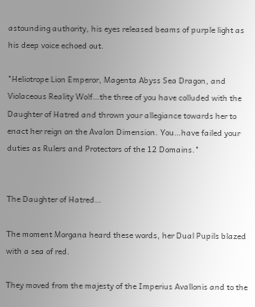astounding authority, his eyes released beams of purple light as his deep voice echoed out.

"Heliotrope Lion Emperor, Magenta Abyss Sea Dragon, and Violaceous Reality Wolf…the three of you have colluded with the Daughter of Hatred and thrown your allegiance towards her to enact her reign on the Avalon Dimension. You…have failed your duties as Rulers and Protectors of the 12 Domains."


The Daughter of Hatred…

The moment Morgana heard these words, her Dual Pupils blazed with a sea of red.

They moved from the majesty of the Imperius Avallonis and to the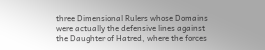three Dimensional Rulers whose Domains were actually the defensive lines against the Daughter of Hatred, where the forces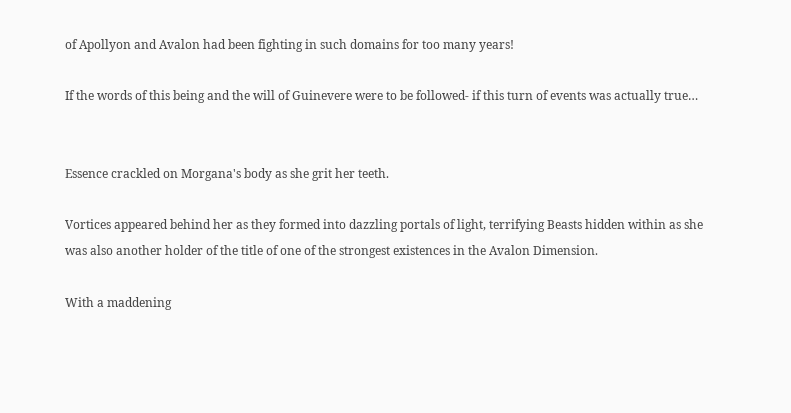of Apollyon and Avalon had been fighting in such domains for too many years!

If the words of this being and the will of Guinevere were to be followed- if this turn of events was actually true…


Essence crackled on Morgana's body as she grit her teeth.

Vortices appeared behind her as they formed into dazzling portals of light, terrifying Beasts hidden within as she was also another holder of the title of one of the strongest existences in the Avalon Dimension.

With a maddening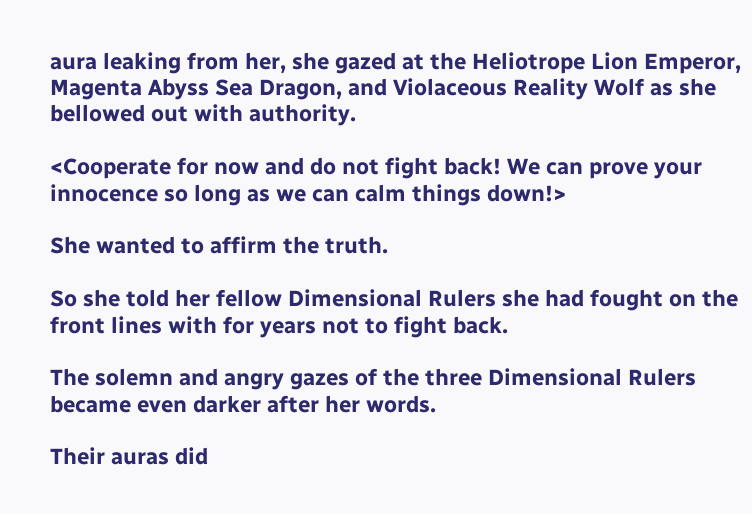aura leaking from her, she gazed at the Heliotrope Lion Emperor, Magenta Abyss Sea Dragon, and Violaceous Reality Wolf as she bellowed out with authority.

<Cooperate for now and do not fight back! We can prove your innocence so long as we can calm things down!>

She wanted to affirm the truth.

So she told her fellow Dimensional Rulers she had fought on the front lines with for years not to fight back.

The solemn and angry gazes of the three Dimensional Rulers became even darker after her words.

Their auras did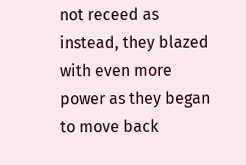not receed as instead, they blazed with even more power as they began to move back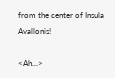from the center of Insula Avallonis!

<Ah…>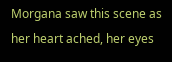Morgana saw this scene as her heart ached, her eyes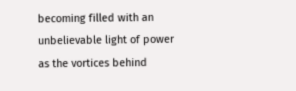becoming filled with an unbelievable light of power as the vortices behind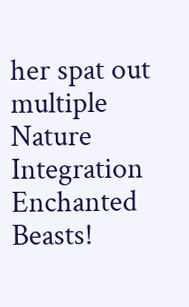her spat out multiple Nature Integration Enchanted Beasts!